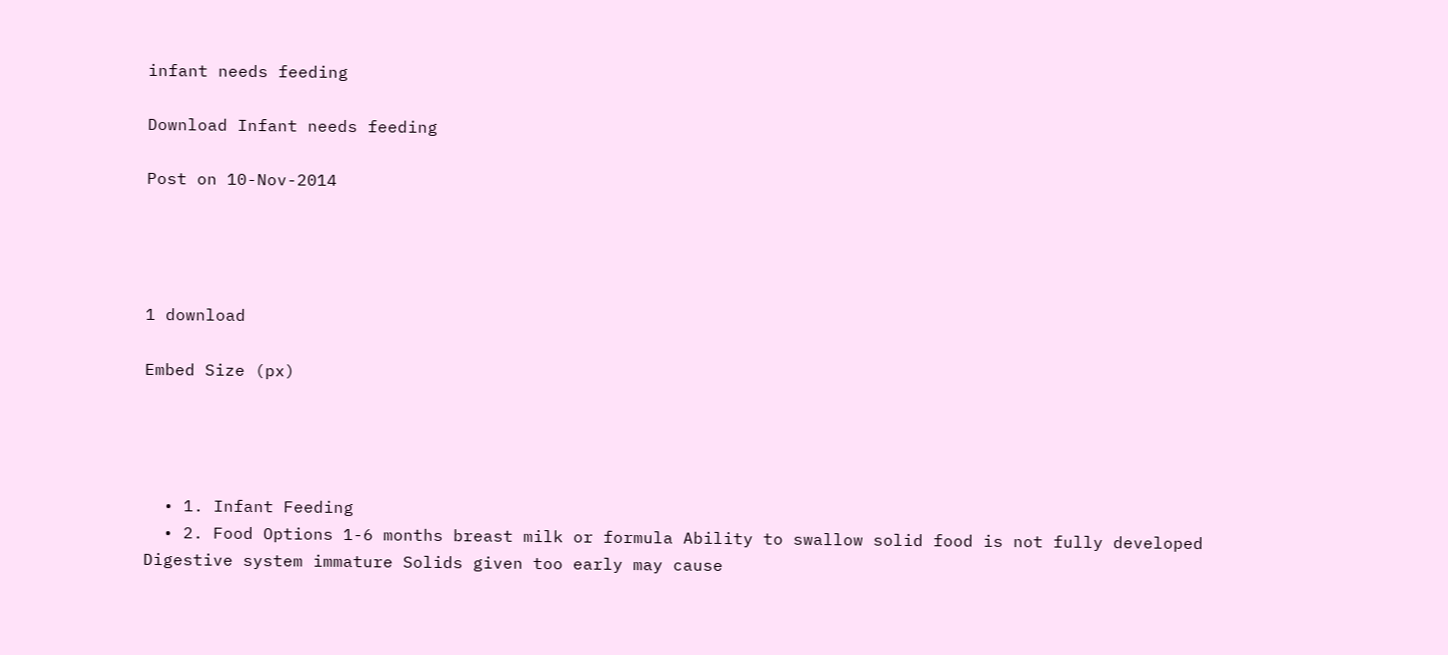infant needs feeding

Download Infant needs feeding

Post on 10-Nov-2014




1 download

Embed Size (px)




  • 1. Infant Feeding
  • 2. Food Options 1-6 months breast milk or formula Ability to swallow solid food is not fully developed Digestive system immature Solids given too early may cause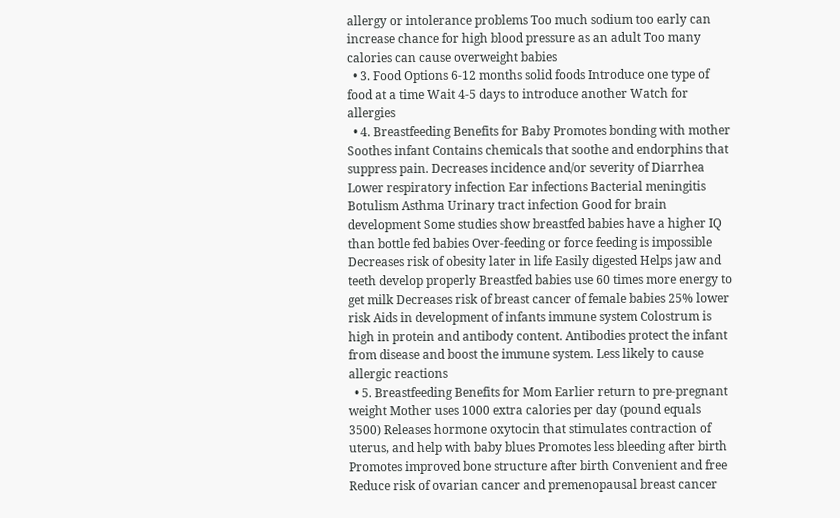allergy or intolerance problems Too much sodium too early can increase chance for high blood pressure as an adult Too many calories can cause overweight babies
  • 3. Food Options 6-12 months solid foods Introduce one type of food at a time Wait 4-5 days to introduce another Watch for allergies
  • 4. Breastfeeding Benefits for Baby Promotes bonding with mother Soothes infant Contains chemicals that soothe and endorphins that suppress pain. Decreases incidence and/or severity of Diarrhea Lower respiratory infection Ear infections Bacterial meningitis Botulism Asthma Urinary tract infection Good for brain development Some studies show breastfed babies have a higher IQ than bottle fed babies Over-feeding or force feeding is impossible Decreases risk of obesity later in life Easily digested Helps jaw and teeth develop properly Breastfed babies use 60 times more energy to get milk Decreases risk of breast cancer of female babies 25% lower risk Aids in development of infants immune system Colostrum is high in protein and antibody content. Antibodies protect the infant from disease and boost the immune system. Less likely to cause allergic reactions
  • 5. Breastfeeding Benefits for Mom Earlier return to pre-pregnant weight Mother uses 1000 extra calories per day (pound equals 3500) Releases hormone oxytocin that stimulates contraction of uterus, and help with baby blues Promotes less bleeding after birth Promotes improved bone structure after birth Convenient and free Reduce risk of ovarian cancer and premenopausal breast cancer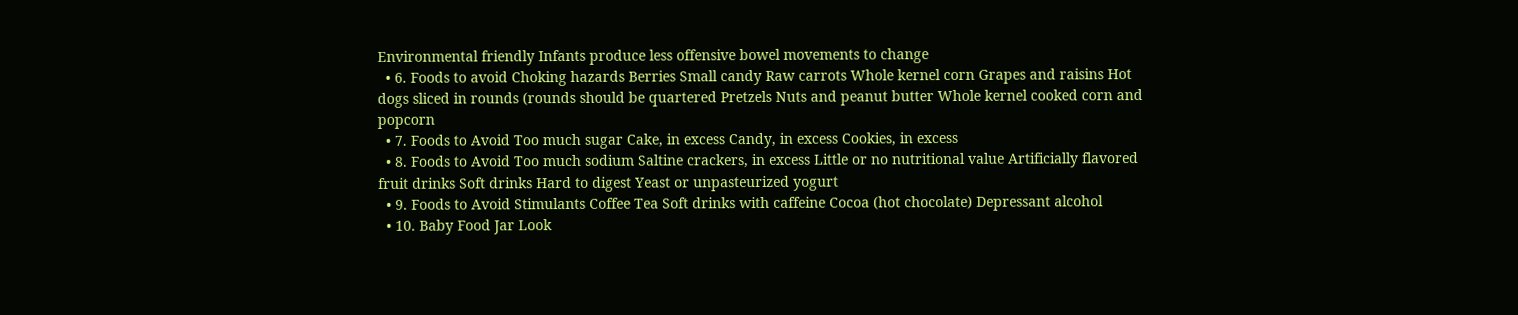Environmental friendly Infants produce less offensive bowel movements to change
  • 6. Foods to avoid Choking hazards Berries Small candy Raw carrots Whole kernel corn Grapes and raisins Hot dogs sliced in rounds (rounds should be quartered Pretzels Nuts and peanut butter Whole kernel cooked corn and popcorn
  • 7. Foods to Avoid Too much sugar Cake, in excess Candy, in excess Cookies, in excess
  • 8. Foods to Avoid Too much sodium Saltine crackers, in excess Little or no nutritional value Artificially flavored fruit drinks Soft drinks Hard to digest Yeast or unpasteurized yogurt
  • 9. Foods to Avoid Stimulants Coffee Tea Soft drinks with caffeine Cocoa (hot chocolate) Depressant alcohol
  • 10. Baby Food Jar Look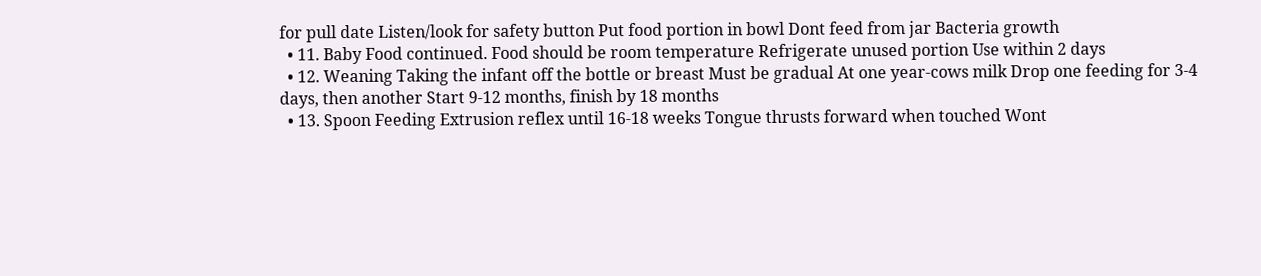for pull date Listen/look for safety button Put food portion in bowl Dont feed from jar Bacteria growth
  • 11. Baby Food continued. Food should be room temperature Refrigerate unused portion Use within 2 days
  • 12. Weaning Taking the infant off the bottle or breast Must be gradual At one year-cows milk Drop one feeding for 3-4 days, then another Start 9-12 months, finish by 18 months
  • 13. Spoon Feeding Extrusion reflex until 16-18 weeks Tongue thrusts forward when touched Wont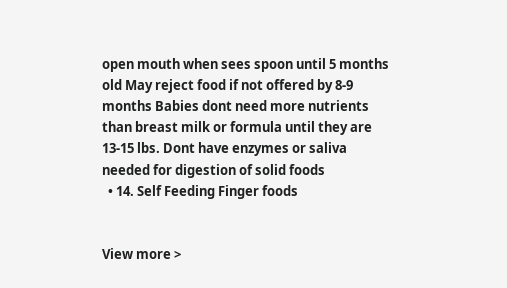open mouth when sees spoon until 5 months old May reject food if not offered by 8-9 months Babies dont need more nutrients than breast milk or formula until they are 13-15 lbs. Dont have enzymes or saliva needed for digestion of solid foods
  • 14. Self Feeding Finger foods


View more >